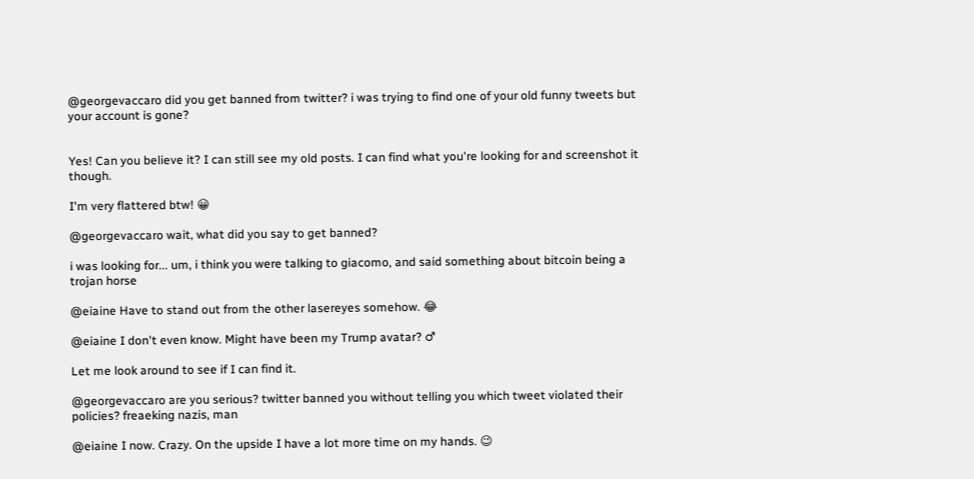@georgevaccaro did you get banned from twitter? i was trying to find one of your old funny tweets but your account is gone?


Yes! Can you believe it? I can still see my old posts. I can find what you're looking for and screenshot it though.

I'm very flattered btw! 😀

@georgevaccaro wait, what did you say to get banned?

i was looking for... um, i think you were talking to giacomo, and said something about bitcoin being a trojan horse

@eiaine Have to stand out from the other lasereyes somehow. 😂

@eiaine I don't even know. Might have been my Trump avatar? ♂

Let me look around to see if I can find it.

@georgevaccaro are you serious? twitter banned you without telling you which tweet violated their policies? freaeking nazis, man

@eiaine I now. Crazy. On the upside I have a lot more time on my hands. 😉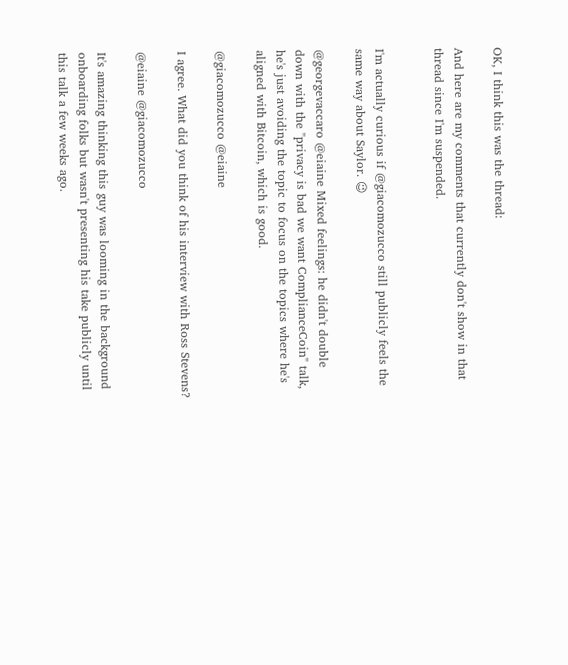OK, I think this was the thread:

And here are my comments that currently don't show in that thread since I'm suspended.


I'm actually curious if @giacomozucco still publicly feels the same way about Saylor. 😉

@georgevaccaro @eiaine Mixed feelings: he didn't double down with the "privacy is bad we want ComplianceCoin" talk, he's just avoiding the topic to focus on the topics where he's aligned with Bitcoin, which is good.

@giacomozucco @eiaine

I agree. What did you think of his interview with Ross Stevens?

@eiaine @giacomozucco

It's amazing thinking this guy was looming in the background onboarding folks but wasn't presenting his take publicly until this talk a few weeks ago.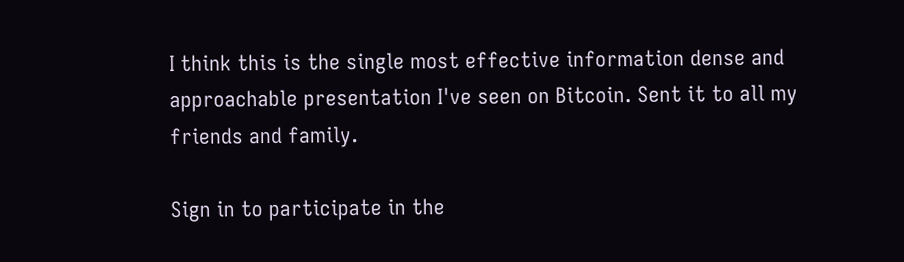I think this is the single most effective information dense and approachable presentation I've seen on Bitcoin. Sent it to all my friends and family.

Sign in to participate in the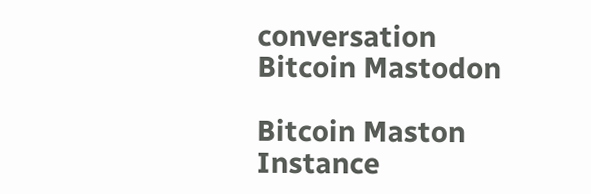conversation
Bitcoin Mastodon

Bitcoin Maston Instance